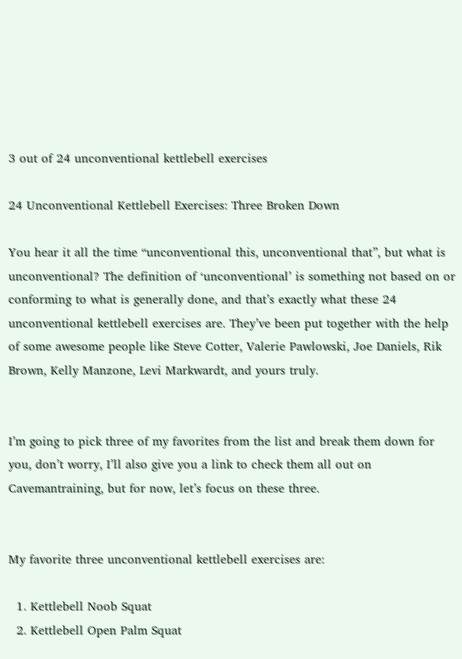3 out of 24 unconventional kettlebell exercises

24 Unconventional Kettlebell Exercises: Three Broken Down

You hear it all the time “unconventional this, unconventional that”, but what is unconventional? The definition of ‘unconventional’ is something not based on or conforming to what is generally done, and that’s exactly what these 24 unconventional kettlebell exercises are. They’ve been put together with the help of some awesome people like Steve Cotter, Valerie Pawlowski, Joe Daniels, Rik Brown, Kelly Manzone, Levi Markwardt, and yours truly.


I’m going to pick three of my favorites from the list and break them down for you, don’t worry, I’ll also give you a link to check them all out on Cavemantraining, but for now, let’s focus on these three.


My favorite three unconventional kettlebell exercises are:

  1. Kettlebell Noob Squat
  2. Kettlebell Open Palm Squat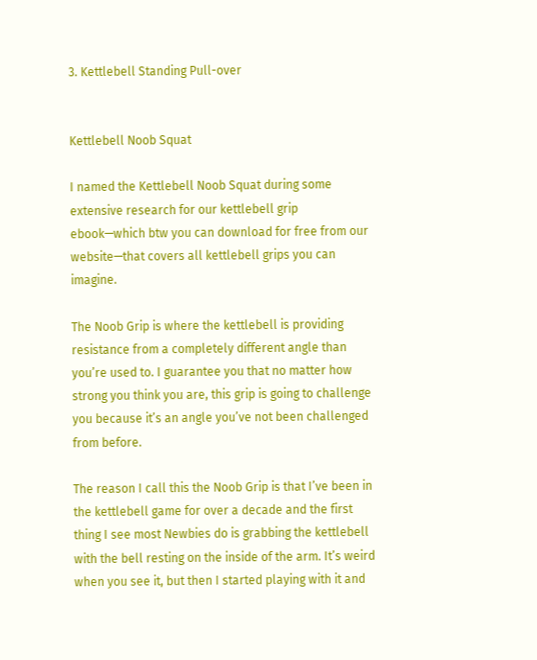3. Kettlebell Standing Pull-over


Kettlebell Noob Squat

I named the Kettlebell Noob Squat during some extensive research for our kettlebell grip ebook—which btw you can download for free from our website—that covers all kettlebell grips you can imagine.

The Noob Grip is where the kettlebell is providing resistance from a completely different angle than you’re used to. I guarantee you that no matter how strong you think you are, this grip is going to challenge you because it’s an angle you’ve not been challenged from before.

The reason I call this the Noob Grip is that I’ve been in the kettlebell game for over a decade and the first thing I see most Newbies do is grabbing the kettlebell with the bell resting on the inside of the arm. It’s weird when you see it, but then I started playing with it and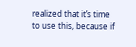realized that it’s time to use this, because if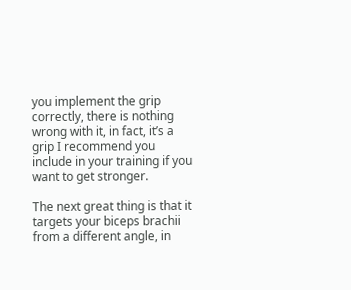you implement the grip correctly, there is nothing wrong with it, in fact, it’s a grip I recommend you include in your training if you want to get stronger.

The next great thing is that it targets your biceps brachii from a different angle, in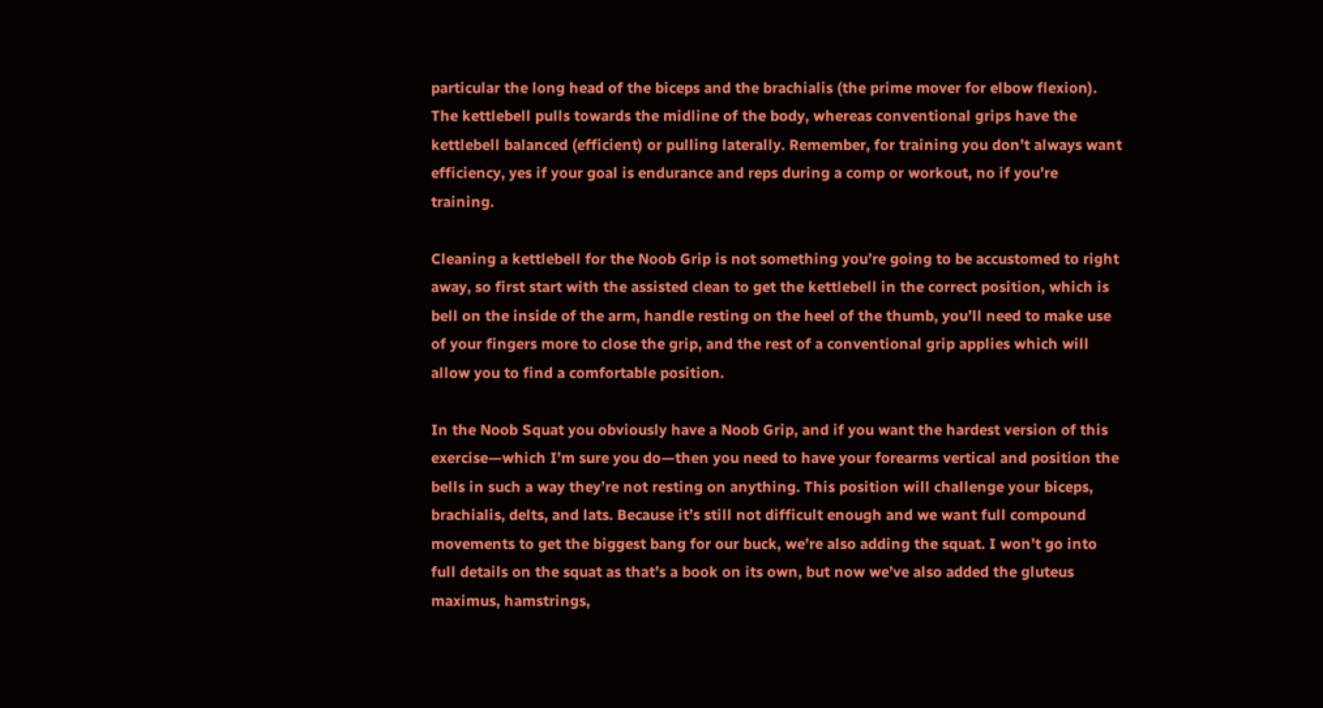particular the long head of the biceps and the brachialis (the prime mover for elbow flexion). The kettlebell pulls towards the midline of the body, whereas conventional grips have the kettlebell balanced (efficient) or pulling laterally. Remember, for training you don’t always want efficiency, yes if your goal is endurance and reps during a comp or workout, no if you’re training.

Cleaning a kettlebell for the Noob Grip is not something you’re going to be accustomed to right away, so first start with the assisted clean to get the kettlebell in the correct position, which is bell on the inside of the arm, handle resting on the heel of the thumb, you’ll need to make use of your fingers more to close the grip, and the rest of a conventional grip applies which will allow you to find a comfortable position.

In the Noob Squat you obviously have a Noob Grip, and if you want the hardest version of this exercise—which I’m sure you do—then you need to have your forearms vertical and position the bells in such a way they’re not resting on anything. This position will challenge your biceps, brachialis, delts, and lats. Because it’s still not difficult enough and we want full compound movements to get the biggest bang for our buck, we’re also adding the squat. I won’t go into full details on the squat as that’s a book on its own, but now we’ve also added the gluteus maximus, hamstrings,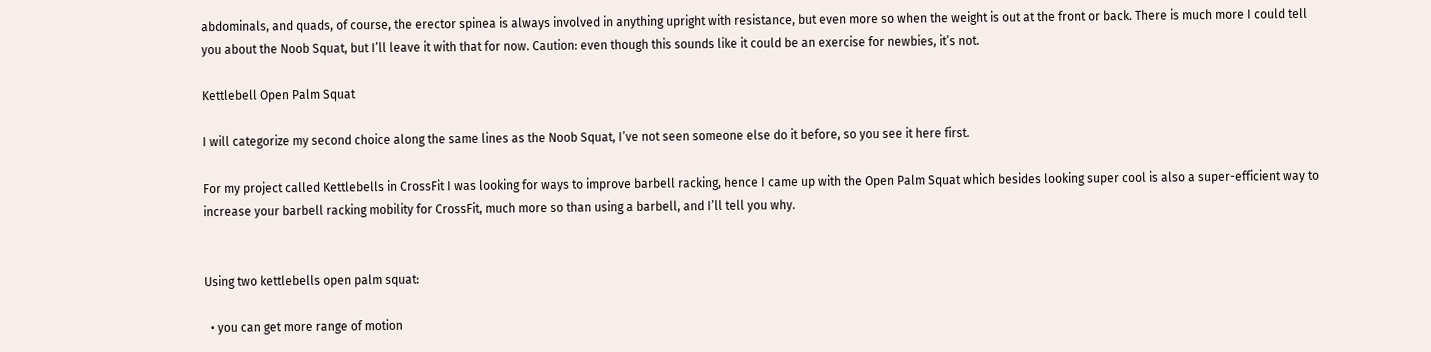abdominals, and quads, of course, the erector spinea is always involved in anything upright with resistance, but even more so when the weight is out at the front or back. There is much more I could tell you about the Noob Squat, but I’ll leave it with that for now. Caution: even though this sounds like it could be an exercise for newbies, it’s not.

Kettlebell Open Palm Squat

I will categorize my second choice along the same lines as the Noob Squat, I’ve not seen someone else do it before, so you see it here first.

For my project called Kettlebells in CrossFit I was looking for ways to improve barbell racking, hence I came up with the Open Palm Squat which besides looking super cool is also a super-efficient way to increase your barbell racking mobility for CrossFit, much more so than using a barbell, and I’ll tell you why.


Using two kettlebells open palm squat:

  • you can get more range of motion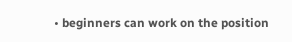• beginners can work on the position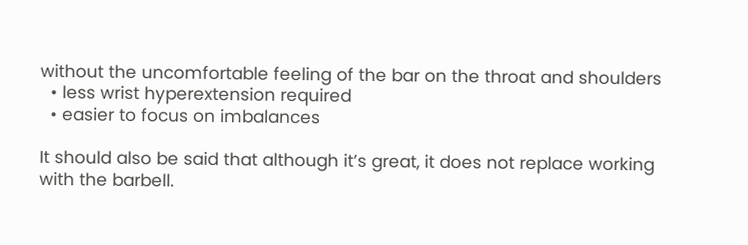without the uncomfortable feeling of the bar on the throat and shoulders
  • less wrist hyperextension required
  • easier to focus on imbalances

It should also be said that although it’s great, it does not replace working with the barbell.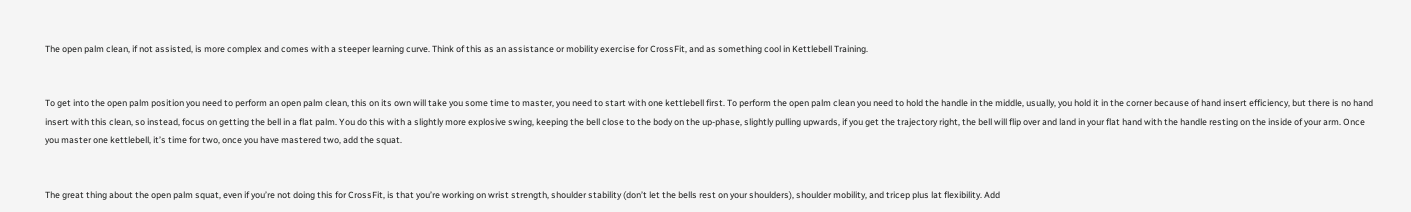The open palm clean, if not assisted, is more complex and comes with a steeper learning curve. Think of this as an assistance or mobility exercise for CrossFit, and as something cool in Kettlebell Training.


To get into the open palm position you need to perform an open palm clean, this on its own will take you some time to master, you need to start with one kettlebell first. To perform the open palm clean you need to hold the handle in the middle, usually, you hold it in the corner because of hand insert efficiency, but there is no hand insert with this clean, so instead, focus on getting the bell in a flat palm. You do this with a slightly more explosive swing, keeping the bell close to the body on the up-phase, slightly pulling upwards, if you get the trajectory right, the bell will flip over and land in your flat hand with the handle resting on the inside of your arm. Once you master one kettlebell, it’s time for two, once you have mastered two, add the squat.


The great thing about the open palm squat, even if you’re not doing this for CrossFit, is that you’re working on wrist strength, shoulder stability (don’t let the bells rest on your shoulders), shoulder mobility, and tricep plus lat flexibility. Add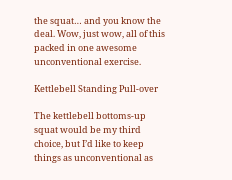the squat… and you know the deal. Wow, just wow, all of this packed in one awesome unconventional exercise.

Kettlebell Standing Pull-over

The kettlebell bottoms-up squat would be my third choice, but I’d like to keep things as unconventional as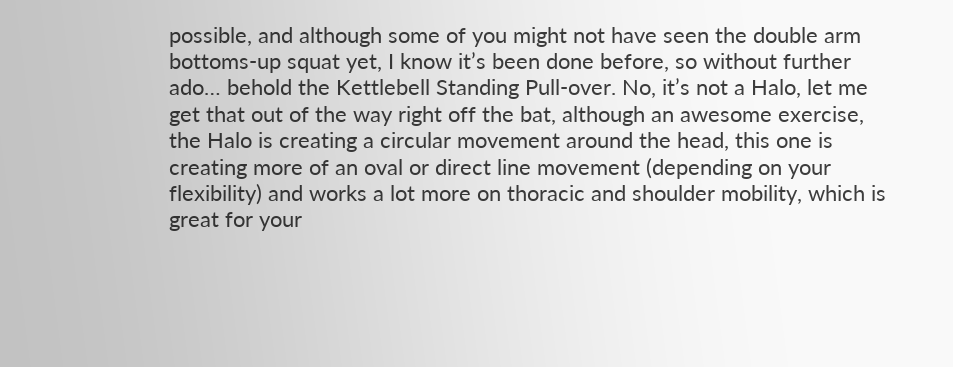possible, and although some of you might not have seen the double arm bottoms-up squat yet, I know it’s been done before, so without further ado… behold the Kettlebell Standing Pull-over. No, it’s not a Halo, let me get that out of the way right off the bat, although an awesome exercise, the Halo is creating a circular movement around the head, this one is creating more of an oval or direct line movement (depending on your flexibility) and works a lot more on thoracic and shoulder mobility, which is great for your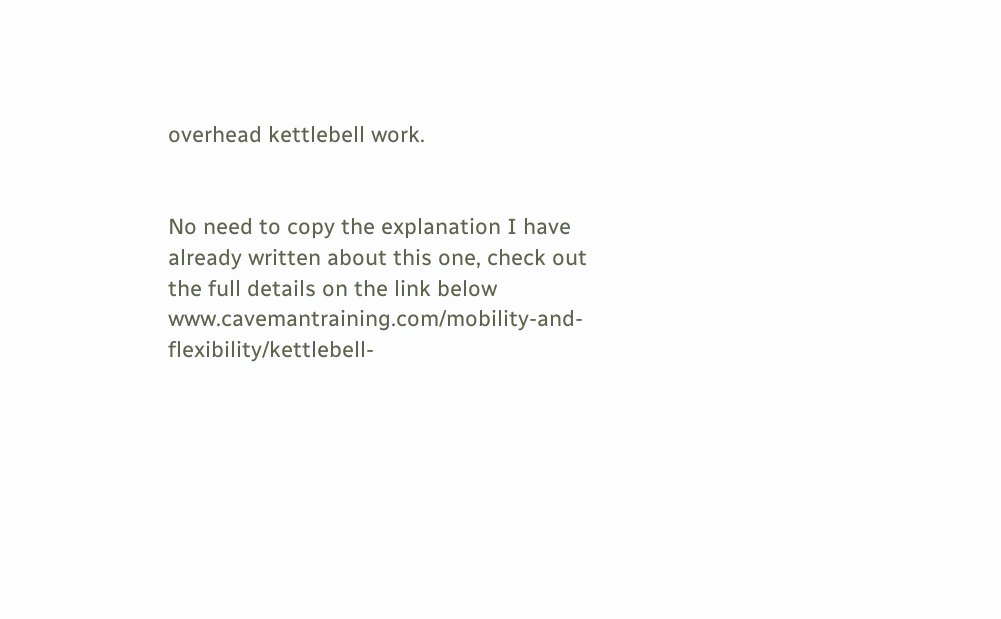overhead kettlebell work.


No need to copy the explanation I have already written about this one, check out the full details on the link below www.cavemantraining.com/mobility-and-flexibility/kettlebell-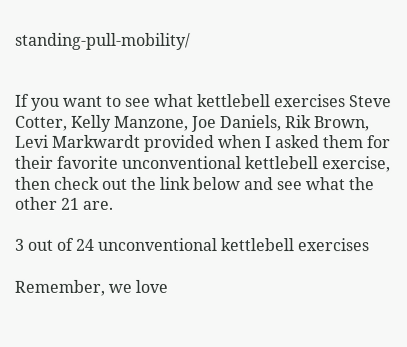standing-pull-mobility/


If you want to see what kettlebell exercises Steve Cotter, Kelly Manzone, Joe Daniels, Rik Brown, Levi Markwardt provided when I asked them for their favorite unconventional kettlebell exercise, then check out the link below and see what the other 21 are.

3 out of 24 unconventional kettlebell exercises

Remember, we love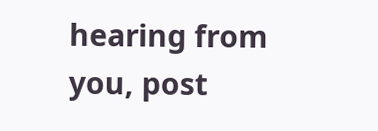hearing from you, post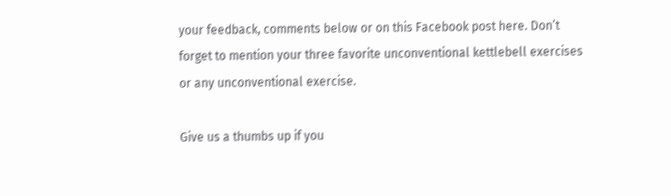your feedback, comments below or on this Facebook post here. Don’t forget to mention your three favorite unconventional kettlebell exercises or any unconventional exercise.

Give us a thumbs up if you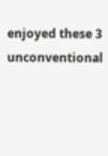enjoyed these 3 unconventional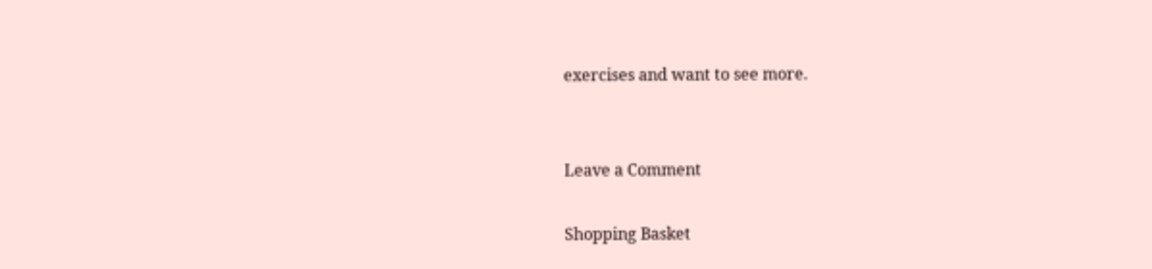exercises and want to see more.


Leave a Comment

Shopping Basket